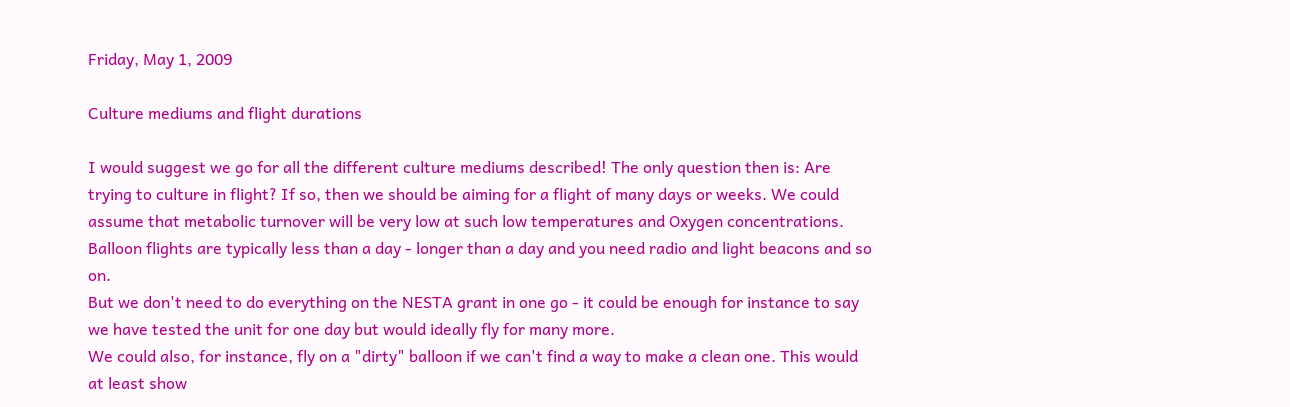Friday, May 1, 2009

Culture mediums and flight durations

I would suggest we go for all the different culture mediums described! The only question then is: Are trying to culture in flight? If so, then we should be aiming for a flight of many days or weeks. We could assume that metabolic turnover will be very low at such low temperatures and Oxygen concentrations. Balloon flights are typically less than a day - longer than a day and you need radio and light beacons and so on.
But we don't need to do everything on the NESTA grant in one go - it could be enough for instance to say we have tested the unit for one day but would ideally fly for many more.
We could also, for instance, fly on a "dirty" balloon if we can't find a way to make a clean one. This would at least show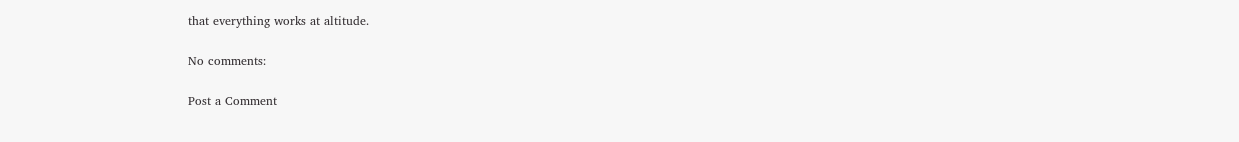that everything works at altitude.

No comments:

Post a Comment